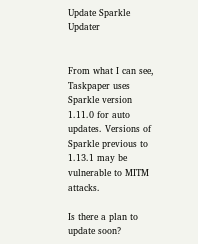Update Sparkle Updater


From what I can see, Taskpaper uses Sparkle version 1.11.0 for auto updates. Versions of Sparkle previous to 1.13.1 may be vulnerable to MITM attacks.

Is there a plan to update soon?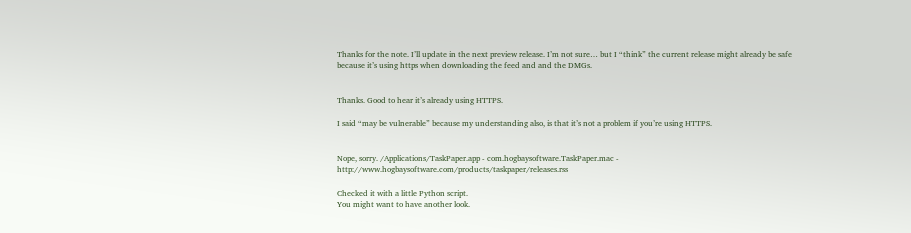Thanks for the note. I’ll update in the next preview release. I’m not sure… but I “think” the current release might already be safe because it’s using https when downloading the feed and and the DMGs.


Thanks. Good to hear it’s already using HTTPS.

I said “may be vulnerable” because my understanding also, is that it’s not a problem if you’re using HTTPS.


Nope, sorry. /Applications/TaskPaper.app - com.hogbaysoftware.TaskPaper.mac - http://www.hogbaysoftware.com/products/taskpaper/releases.rss

Checked it with a little Python script.
You might want to have another look.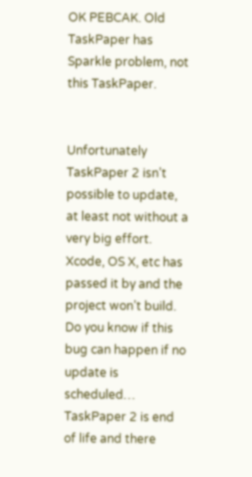OK PEBCAK. Old TaskPaper has Sparkle problem, not this TaskPaper.


Unfortunately TaskPaper 2 isn’t possible to update, at least not without a very big effort. Xcode, OS X, etc has passed it by and the project won’t build. Do you know if this bug can happen if no update is scheduled… TaskPaper 2 is end of life and there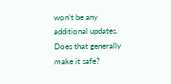won’t be any additional updates. Does that generally make it safe?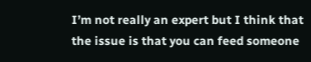I’m not really an expert but I think that the issue is that you can feed someone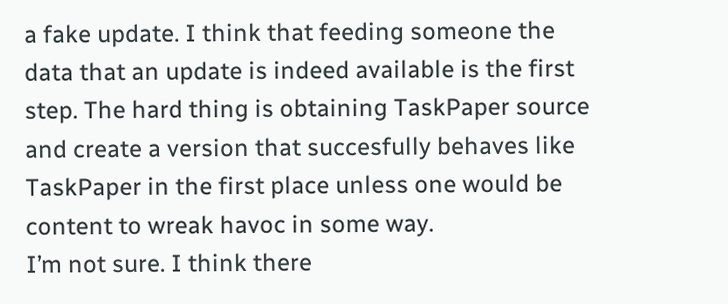a fake update. I think that feeding someone the data that an update is indeed available is the first step. The hard thing is obtaining TaskPaper source and create a version that succesfully behaves like TaskPaper in the first place unless one would be content to wreak havoc in some way.
I’m not sure. I think there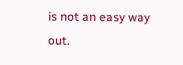is not an easy way out.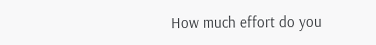How much effort do you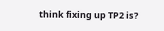think fixing up TP2 is?